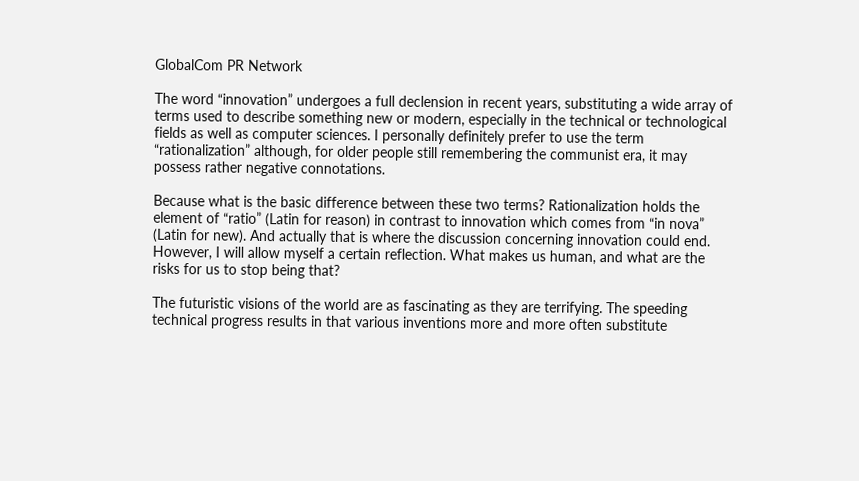GlobalCom PR Network

The word “innovation” undergoes a full declension in recent years, substituting a wide array of terms used to describe something new or modern, especially in the technical or technological fields as well as computer sciences. I personally definitely prefer to use the term “rationalization” although, for older people still remembering the communist era, it may possess rather negative connotations.

Because what is the basic difference between these two terms? Rationalization holds the element of “ratio” (Latin for reason) in contrast to innovation which comes from “in nova” (Latin for new). And actually that is where the discussion concerning innovation could end. However, I will allow myself a certain reflection. What makes us human, and what are the risks for us to stop being that?

The futuristic visions of the world are as fascinating as they are terrifying. The speeding technical progress results in that various inventions more and more often substitute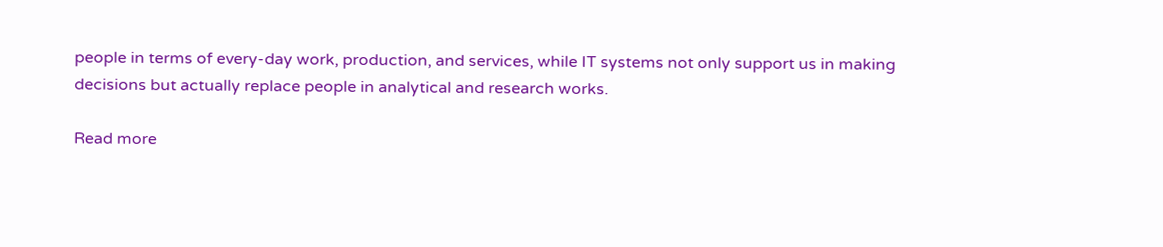people in terms of every-day work, production, and services, while IT systems not only support us in making decisions but actually replace people in analytical and research works.

Read more